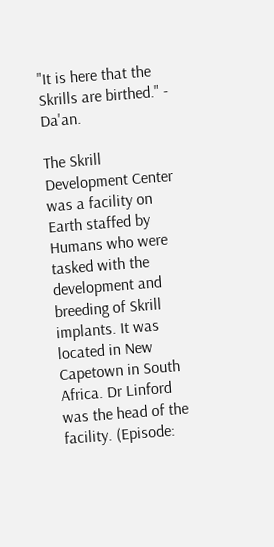"It is here that the Skrills are birthed." - Da'an.

The Skrill Development Center was a facility on Earth staffed by Humans who were tasked with the development and breeding of Skrill implants. It was located in New Capetown in South Africa. Dr Linford was the head of the facility. (Episode: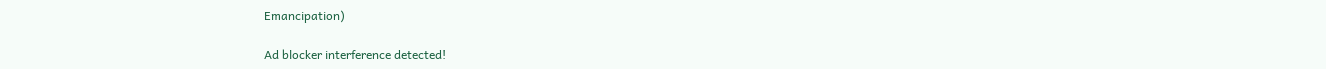Emancipation)

Ad blocker interference detected!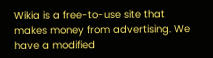Wikia is a free-to-use site that makes money from advertising. We have a modified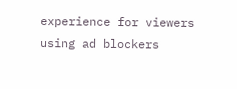experience for viewers using ad blockers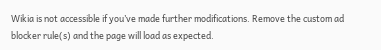Wikia is not accessible if you’ve made further modifications. Remove the custom ad blocker rule(s) and the page will load as expected.